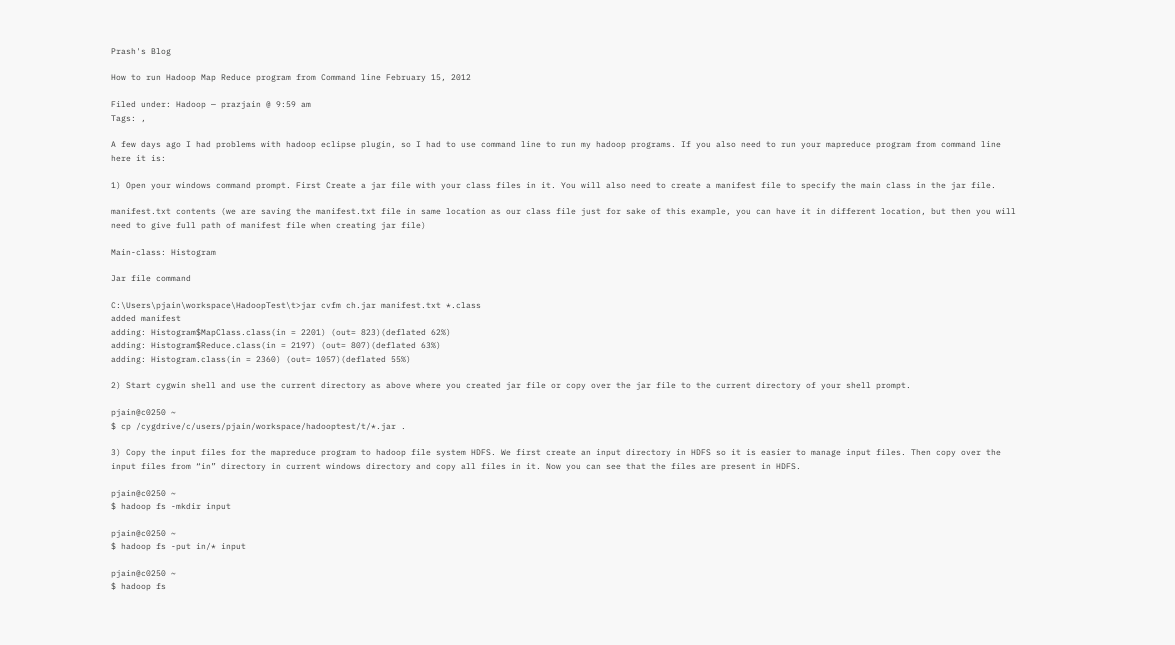Prash's Blog

How to run Hadoop Map Reduce program from Command line February 15, 2012

Filed under: Hadoop — prazjain @ 9:59 am
Tags: ,

A few days ago I had problems with hadoop eclipse plugin, so I had to use command line to run my hadoop programs. If you also need to run your mapreduce program from command line here it is:

1) Open your windows command prompt. First Create a jar file with your class files in it. You will also need to create a manifest file to specify the main class in the jar file.

manifest.txt contents (we are saving the manifest.txt file in same location as our class file just for sake of this example, you can have it in different location, but then you will need to give full path of manifest file when creating jar file)

Main-class: Histogram

Jar file command

C:\Users\pjain\workspace\HadoopTest\t>jar cvfm ch.jar manifest.txt *.class
added manifest
adding: Histogram$MapClass.class(in = 2201) (out= 823)(deflated 62%)
adding: Histogram$Reduce.class(in = 2197) (out= 807)(deflated 63%)
adding: Histogram.class(in = 2360) (out= 1057)(deflated 55%)

2) Start cygwin shell and use the current directory as above where you created jar file or copy over the jar file to the current directory of your shell prompt.

pjain@c0250 ~
$ cp /cygdrive/c/users/pjain/workspace/hadooptest/t/*.jar .

3) Copy the input files for the mapreduce program to hadoop file system HDFS. We first create an input directory in HDFS so it is easier to manage input files. Then copy over the input files from “in” directory in current windows directory and copy all files in it. Now you can see that the files are present in HDFS.

pjain@c0250 ~
$ hadoop fs -mkdir input

pjain@c0250 ~
$ hadoop fs -put in/* input

pjain@c0250 ~
$ hadoop fs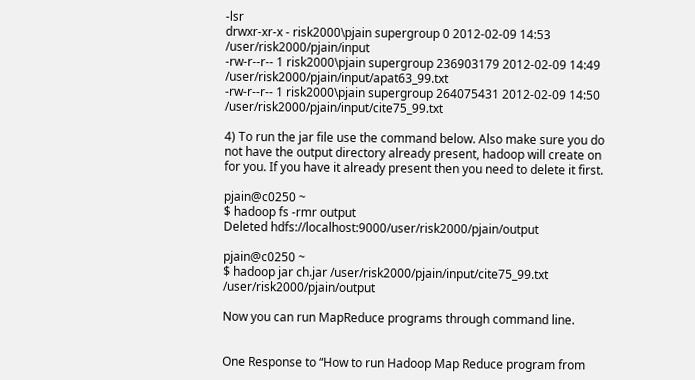-lsr
drwxr-xr-x - risk2000\pjain supergroup 0 2012-02-09 14:53 /user/risk2000/pjain/input
-rw-r--r-- 1 risk2000\pjain supergroup 236903179 2012-02-09 14:49 /user/risk2000/pjain/input/apat63_99.txt
-rw-r--r-- 1 risk2000\pjain supergroup 264075431 2012-02-09 14:50 /user/risk2000/pjain/input/cite75_99.txt

4) To run the jar file use the command below. Also make sure you do not have the output directory already present, hadoop will create on for you. If you have it already present then you need to delete it first.

pjain@c0250 ~
$ hadoop fs -rmr output
Deleted hdfs://localhost:9000/user/risk2000/pjain/output

pjain@c0250 ~
$ hadoop jar ch.jar /user/risk2000/pjain/input/cite75_99.txt /user/risk2000/pjain/output

Now you can run MapReduce programs through command line.


One Response to “How to run Hadoop Map Reduce program from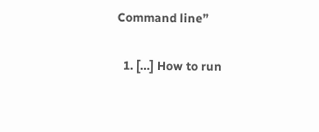Command line”

  1. […] How to run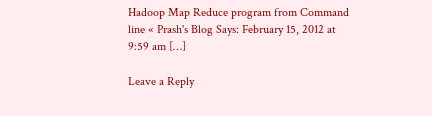Hadoop Map Reduce program from Command line « Prash's Blog Says: February 15, 2012 at 9:59 am […]

Leave a Reply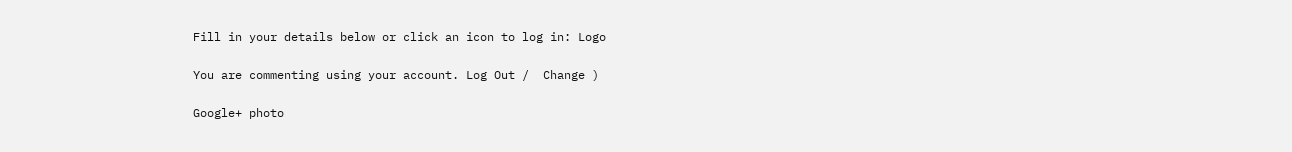Fill in your details below or click an icon to log in: Logo

You are commenting using your account. Log Out /  Change )

Google+ photo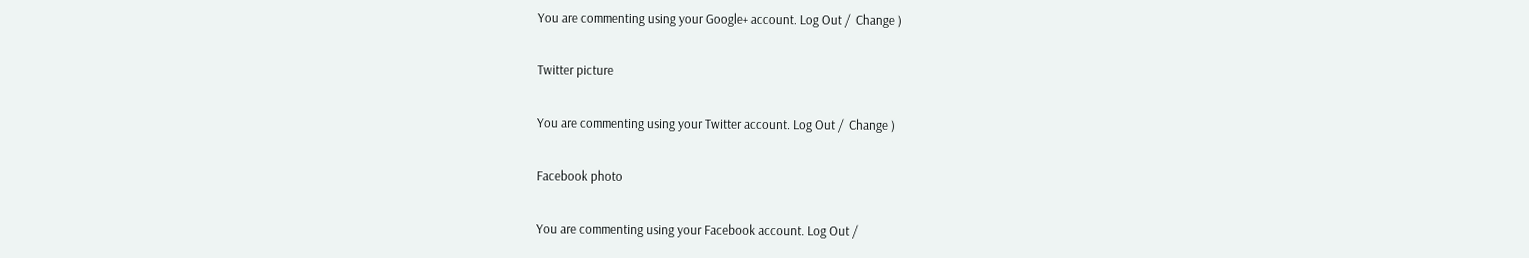You are commenting using your Google+ account. Log Out /  Change )

Twitter picture

You are commenting using your Twitter account. Log Out /  Change )

Facebook photo

You are commenting using your Facebook account. Log Out /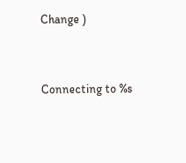Change )


Connecting to %s